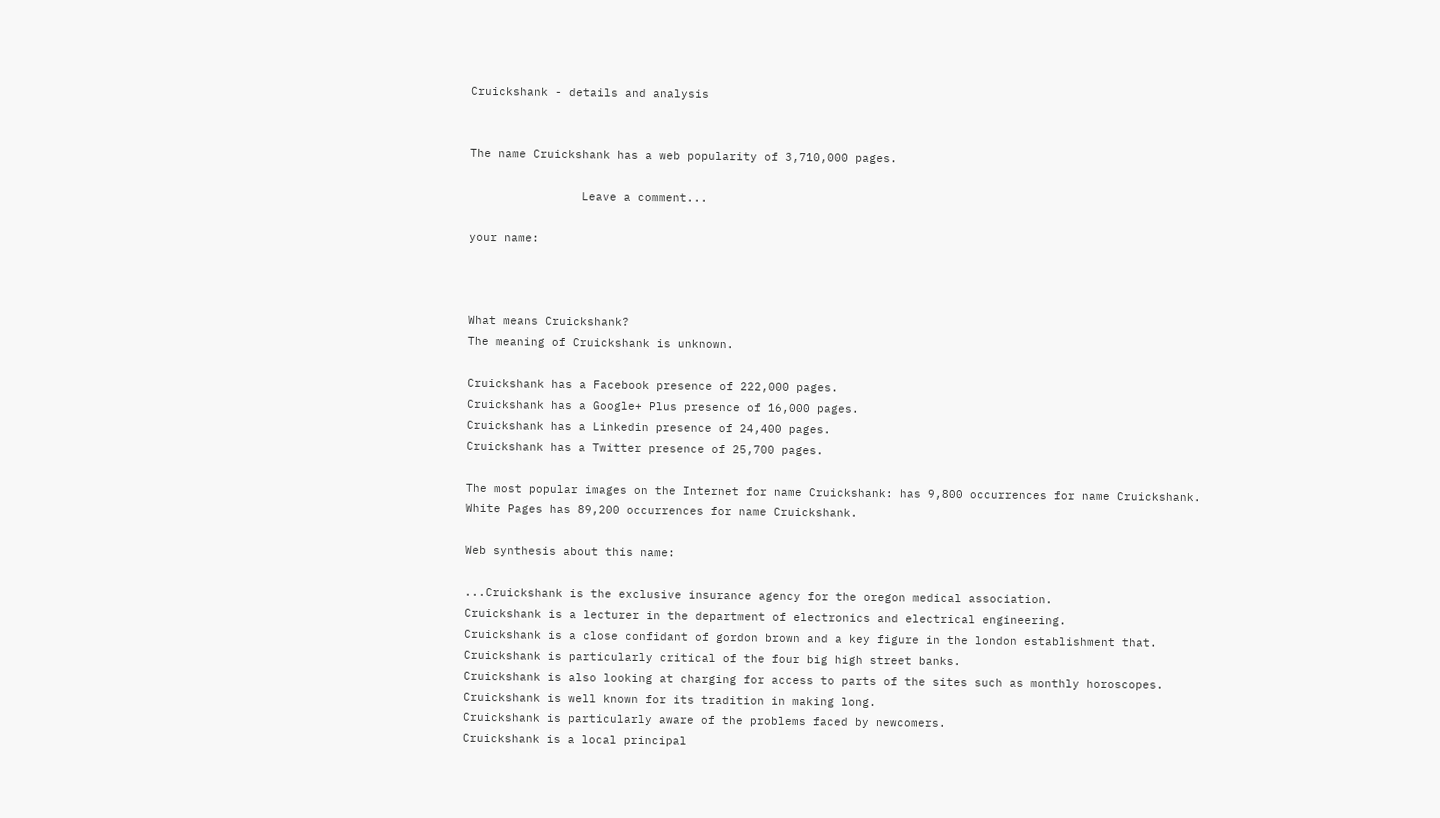Cruickshank - details and analysis


The name Cruickshank has a web popularity of 3,710,000 pages.

                Leave a comment...

your name:



What means Cruickshank?
The meaning of Cruickshank is unknown.

Cruickshank has a Facebook presence of 222,000 pages.
Cruickshank has a Google+ Plus presence of 16,000 pages.
Cruickshank has a Linkedin presence of 24,400 pages.
Cruickshank has a Twitter presence of 25,700 pages.

The most popular images on the Internet for name Cruickshank: has 9,800 occurrences for name Cruickshank.
White Pages has 89,200 occurrences for name Cruickshank.

Web synthesis about this name:

...Cruickshank is the exclusive insurance agency for the oregon medical association.
Cruickshank is a lecturer in the department of electronics and electrical engineering.
Cruickshank is a close confidant of gordon brown and a key figure in the london establishment that.
Cruickshank is particularly critical of the four big high street banks.
Cruickshank is also looking at charging for access to parts of the sites such as monthly horoscopes.
Cruickshank is well known for its tradition in making long.
Cruickshank is particularly aware of the problems faced by newcomers.
Cruickshank is a local principal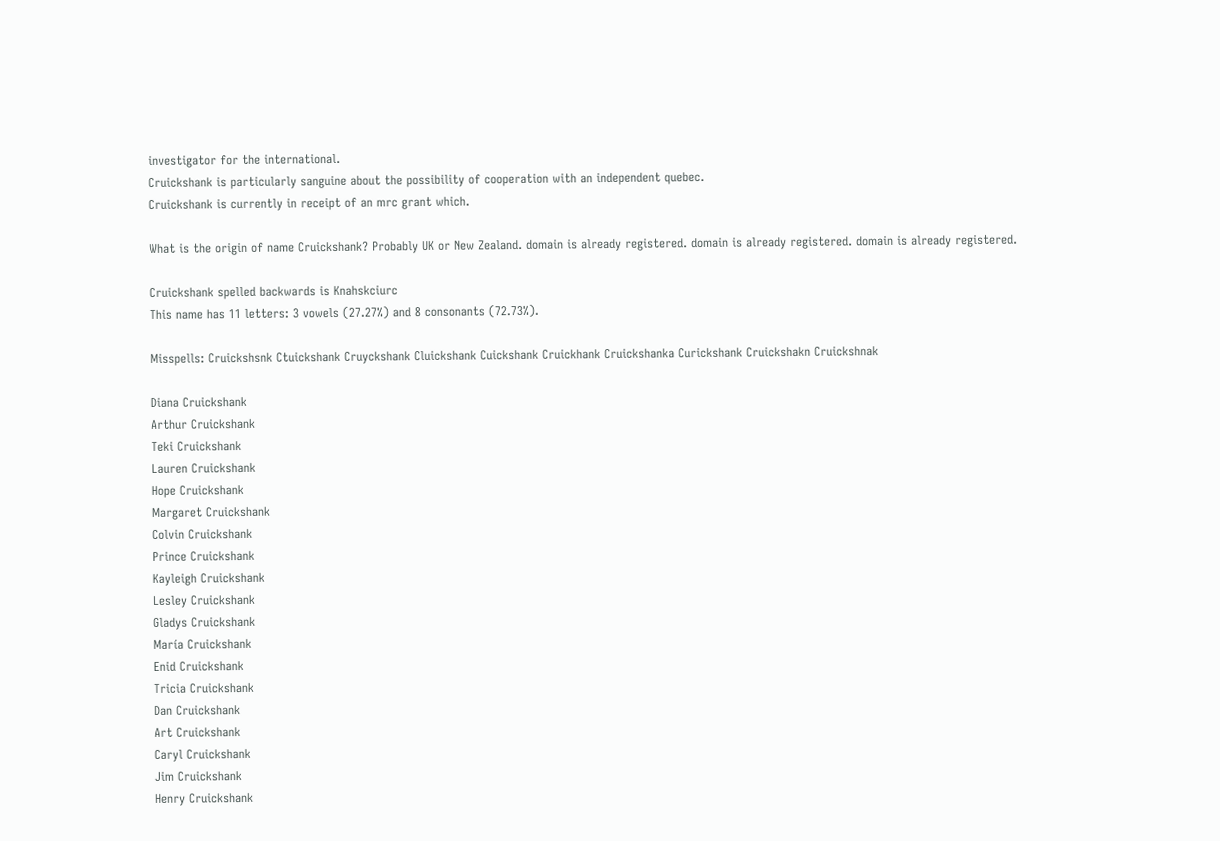investigator for the international.
Cruickshank is particularly sanguine about the possibility of cooperation with an independent quebec.
Cruickshank is currently in receipt of an mrc grant which.

What is the origin of name Cruickshank? Probably UK or New Zealand. domain is already registered. domain is already registered. domain is already registered.

Cruickshank spelled backwards is Knahskciurc
This name has 11 letters: 3 vowels (27.27%) and 8 consonants (72.73%).

Misspells: Cruickshsnk Ctuickshank Cruyckshank Cluickshank Cuickshank Cruickhank Cruickshanka Curickshank Cruickshakn Cruickshnak

Diana Cruickshank
Arthur Cruickshank
Teki Cruickshank
Lauren Cruickshank
Hope Cruickshank
Margaret Cruickshank
Colvin Cruickshank
Prince Cruickshank
Kayleigh Cruickshank
Lesley Cruickshank
Gladys Cruickshank
María Cruickshank
Enid Cruickshank
Tricia Cruickshank
Dan Cruickshank
Art Cruickshank
Caryl Cruickshank
Jim Cruickshank
Henry Cruickshank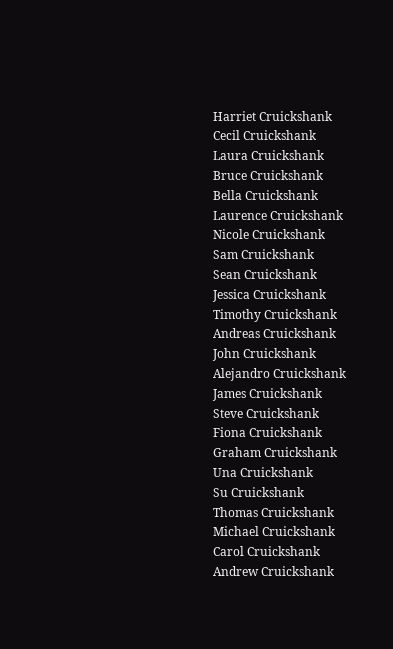Harriet Cruickshank
Cecil Cruickshank
Laura Cruickshank
Bruce Cruickshank
Bella Cruickshank
Laurence Cruickshank
Nicole Cruickshank
Sam Cruickshank
Sean Cruickshank
Jessica Cruickshank
Timothy Cruickshank
Andreas Cruickshank
John Cruickshank
Alejandro Cruickshank
James Cruickshank
Steve Cruickshank
Fiona Cruickshank
Graham Cruickshank
Una Cruickshank
Su Cruickshank
Thomas Cruickshank
Michael Cruickshank
Carol Cruickshank
Andrew Cruickshank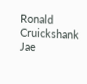Ronald Cruickshank
Jae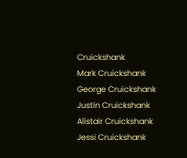Cruickshank
Mark Cruickshank
George Cruickshank
Justin Cruickshank
Alistair Cruickshank
Jessi Cruickshank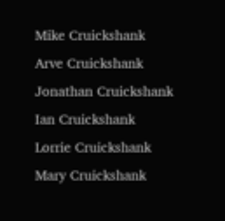Mike Cruickshank
Arve Cruickshank
Jonathan Cruickshank
Ian Cruickshank
Lorrie Cruickshank
Mary Cruickshank